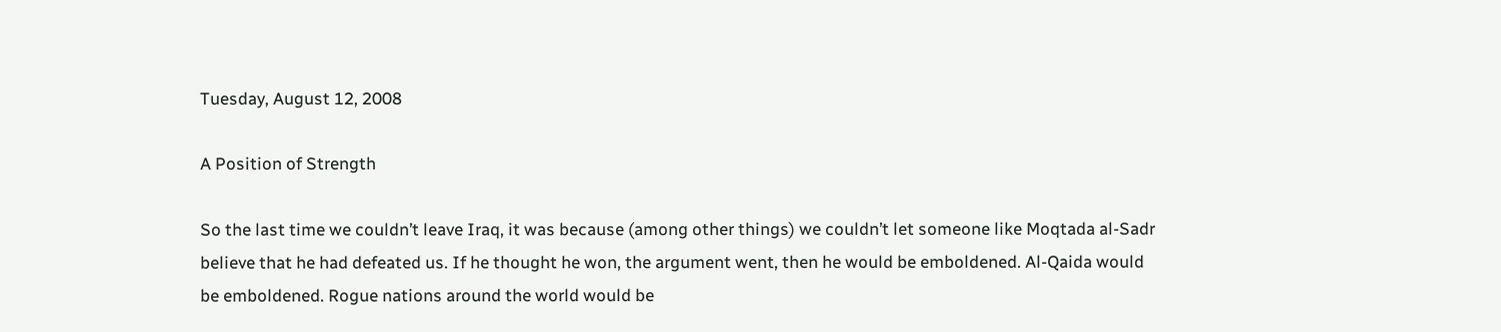Tuesday, August 12, 2008

A Position of Strength

So the last time we couldn’t leave Iraq, it was because (among other things) we couldn’t let someone like Moqtada al-Sadr believe that he had defeated us. If he thought he won, the argument went, then he would be emboldened. Al-Qaida would be emboldened. Rogue nations around the world would be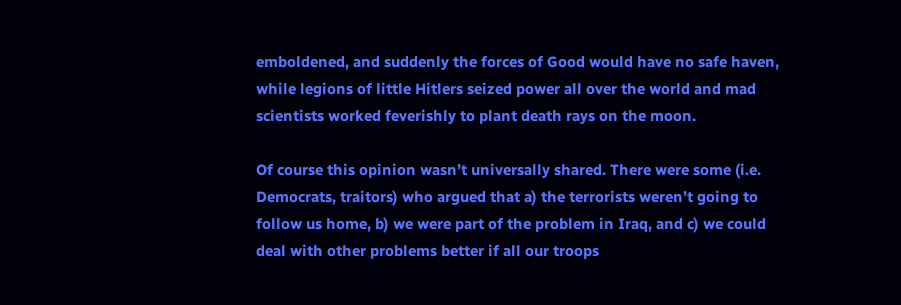emboldened, and suddenly the forces of Good would have no safe haven, while legions of little Hitlers seized power all over the world and mad scientists worked feverishly to plant death rays on the moon.

Of course this opinion wasn’t universally shared. There were some (i.e. Democrats, traitors) who argued that a) the terrorists weren’t going to follow us home, b) we were part of the problem in Iraq, and c) we could deal with other problems better if all our troops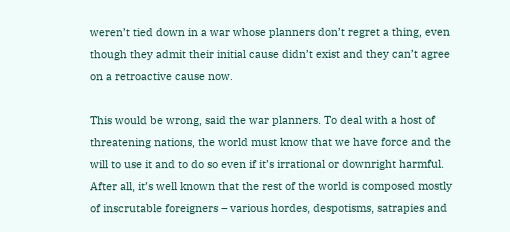weren’t tied down in a war whose planners don’t regret a thing, even though they admit their initial cause didn’t exist and they can’t agree on a retroactive cause now.

This would be wrong, said the war planners. To deal with a host of threatening nations, the world must know that we have force and the will to use it and to do so even if it’s irrational or downright harmful. After all, it’s well known that the rest of the world is composed mostly of inscrutable foreigners – various hordes, despotisms, satrapies and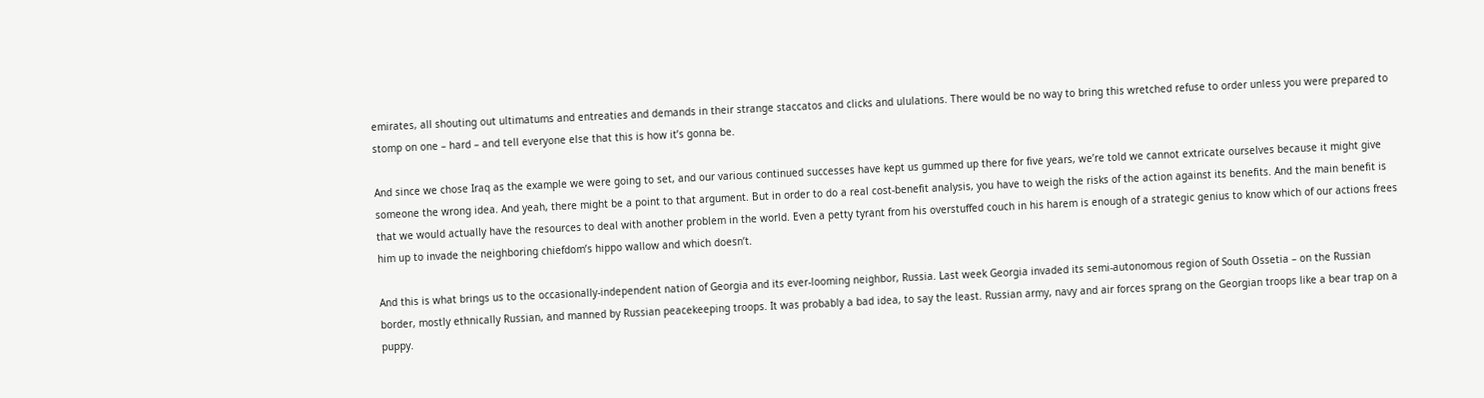emirates, all shouting out ultimatums and entreaties and demands in their strange staccatos and clicks and ululations. There would be no way to bring this wretched refuse to order unless you were prepared to stomp on one – hard – and tell everyone else that this is how it’s gonna be.

And since we chose Iraq as the example we were going to set, and our various continued successes have kept us gummed up there for five years, we’re told we cannot extricate ourselves because it might give someone the wrong idea. And yeah, there might be a point to that argument. But in order to do a real cost-benefit analysis, you have to weigh the risks of the action against its benefits. And the main benefit is that we would actually have the resources to deal with another problem in the world. Even a petty tyrant from his overstuffed couch in his harem is enough of a strategic genius to know which of our actions frees him up to invade the neighboring chiefdom’s hippo wallow and which doesn’t.

And this is what brings us to the occasionally-independent nation of Georgia and its ever-looming neighbor, Russia. Last week Georgia invaded its semi-autonomous region of South Ossetia – on the Russian border, mostly ethnically Russian, and manned by Russian peacekeeping troops. It was probably a bad idea, to say the least. Russian army, navy and air forces sprang on the Georgian troops like a bear trap on a puppy.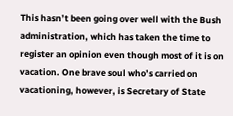This hasn’t been going over well with the Bush administration, which has taken the time to register an opinion even though most of it is on vacation. One brave soul who’s carried on vacationing, however, is Secretary of State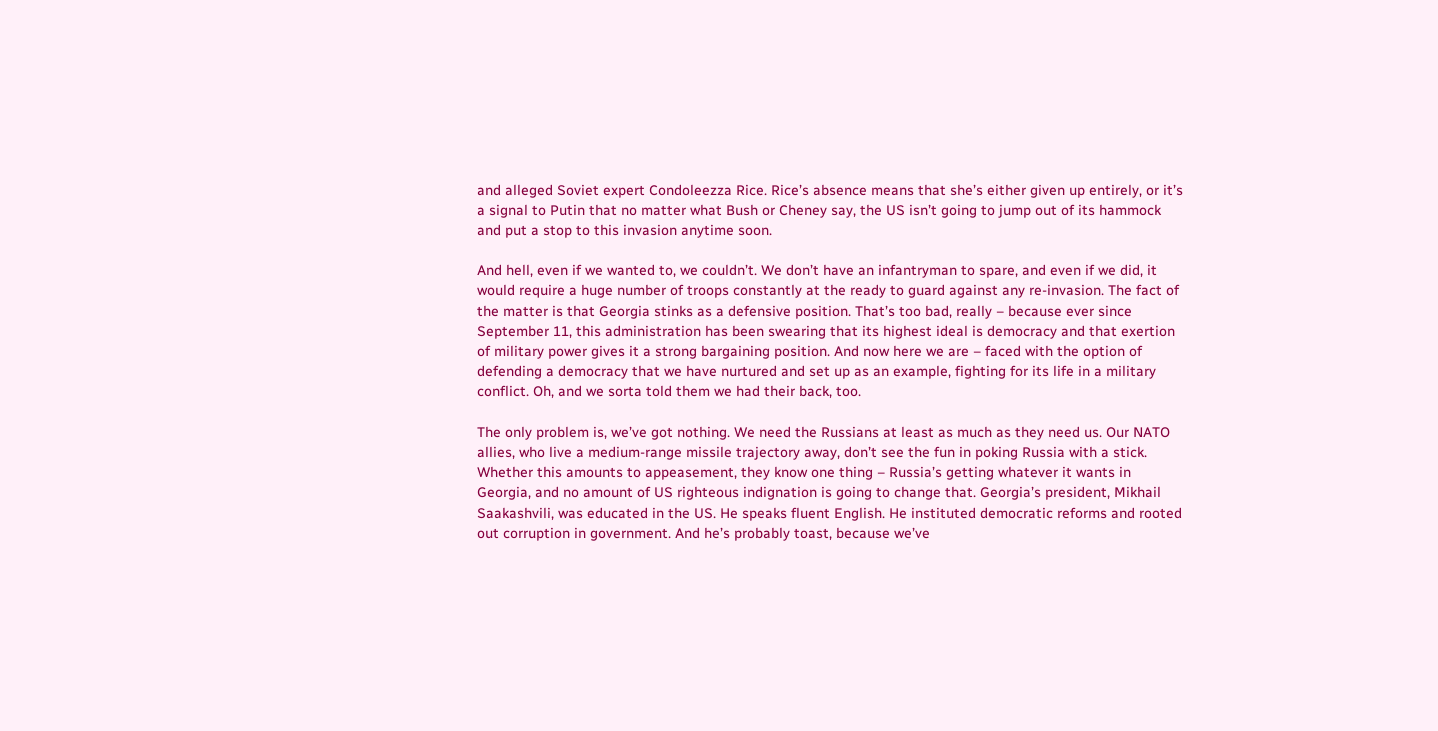and alleged Soviet expert Condoleezza Rice. Rice’s absence means that she’s either given up entirely, or it’s a signal to Putin that no matter what Bush or Cheney say, the US isn’t going to jump out of its hammock and put a stop to this invasion anytime soon.

And hell, even if we wanted to, we couldn’t. We don’t have an infantryman to spare, and even if we did, it would require a huge number of troops constantly at the ready to guard against any re-invasion. The fact of the matter is that Georgia stinks as a defensive position. That’s too bad, really – because ever since September 11, this administration has been swearing that its highest ideal is democracy and that exertion of military power gives it a strong bargaining position. And now here we are – faced with the option of defending a democracy that we have nurtured and set up as an example, fighting for its life in a military conflict. Oh, and we sorta told them we had their back, too.

The only problem is, we’ve got nothing. We need the Russians at least as much as they need us. Our NATO allies, who live a medium-range missile trajectory away, don’t see the fun in poking Russia with a stick. Whether this amounts to appeasement, they know one thing – Russia’s getting whatever it wants in Georgia, and no amount of US righteous indignation is going to change that. Georgia’s president, Mikhail Saakashvili, was educated in the US. He speaks fluent English. He instituted democratic reforms and rooted out corruption in government. And he’s probably toast, because we’ve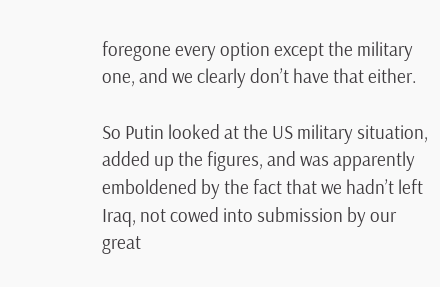foregone every option except the military one, and we clearly don’t have that either.

So Putin looked at the US military situation, added up the figures, and was apparently emboldened by the fact that we hadn’t left Iraq, not cowed into submission by our great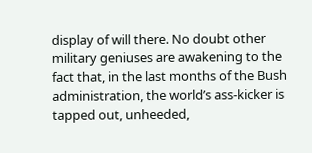display of will there. No doubt other military geniuses are awakening to the fact that, in the last months of the Bush administration, the world’s ass-kicker is tapped out, unheeded,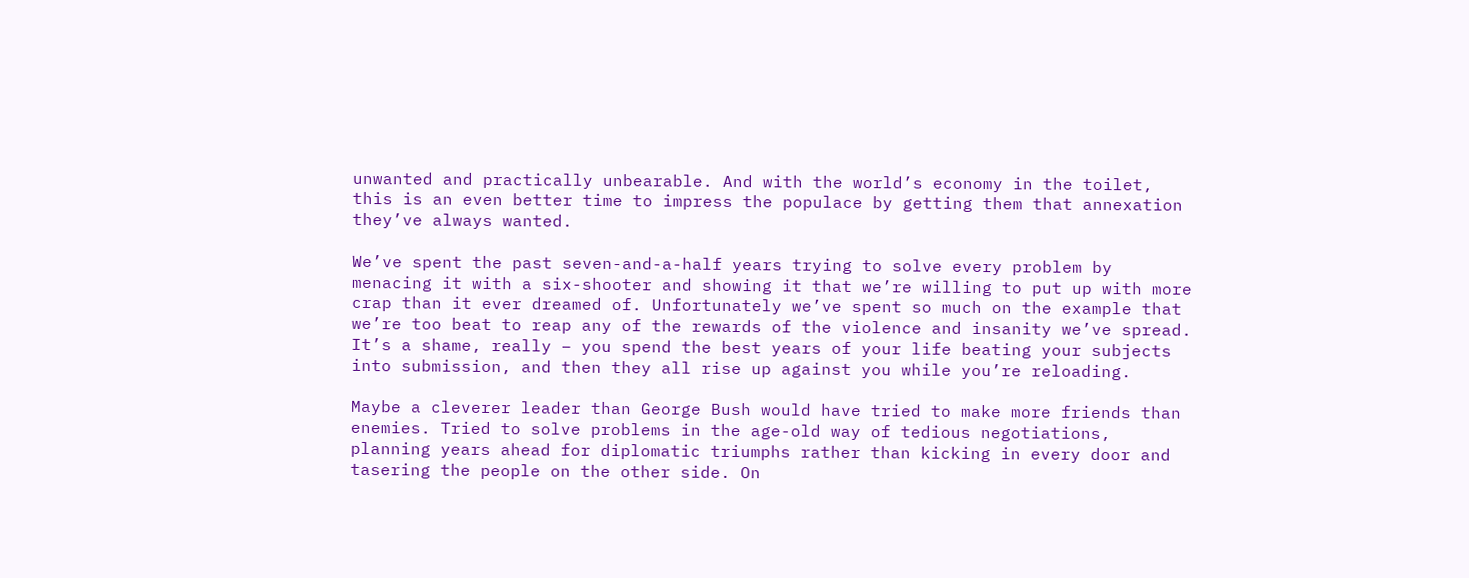unwanted and practically unbearable. And with the world’s economy in the toilet, this is an even better time to impress the populace by getting them that annexation they’ve always wanted.

We’ve spent the past seven-and-a-half years trying to solve every problem by menacing it with a six-shooter and showing it that we’re willing to put up with more crap than it ever dreamed of. Unfortunately we’ve spent so much on the example that we’re too beat to reap any of the rewards of the violence and insanity we’ve spread. It’s a shame, really – you spend the best years of your life beating your subjects into submission, and then they all rise up against you while you’re reloading.

Maybe a cleverer leader than George Bush would have tried to make more friends than enemies. Tried to solve problems in the age-old way of tedious negotiations, planning years ahead for diplomatic triumphs rather than kicking in every door and tasering the people on the other side. On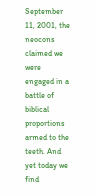September 11, 2001, the neocons claimed we were engaged in a battle of biblical proportions armed to the teeth. And yet today we find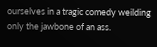ourselves in a tragic comedy weilding only the jawbone of an ass.